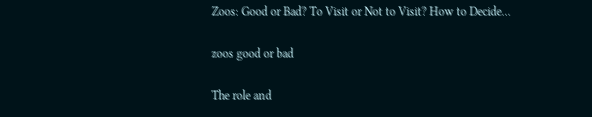Zoos: Good or Bad? To Visit or Not to Visit? How to Decide…

zoos good or bad

The role and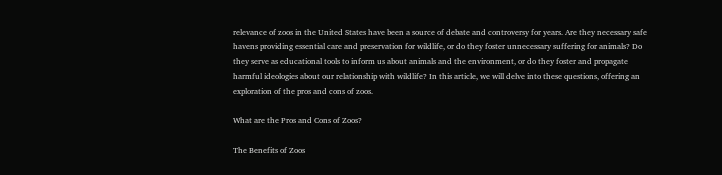relevance of zoos in the United States have been a source of debate and controversy for years. Are they necessary safe havens providing essential care and preservation for wildlife, or do they foster unnecessary suffering for animals? Do they serve as educational tools to inform us about animals and the environment, or do they foster and propagate harmful ideologies about our relationship with wildlife? In this article, we will delve into these questions, offering an exploration of the pros and cons of zoos.

What are the Pros and Cons of Zoos?

The Benefits of Zoos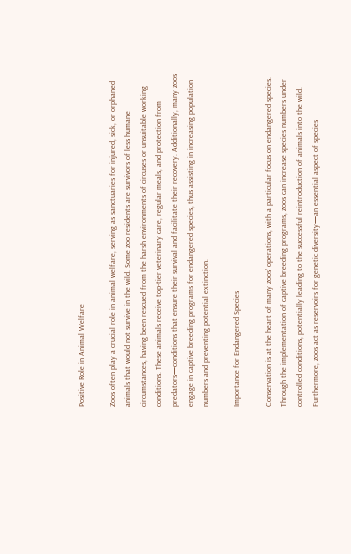Positive Role in Animal Welfare

Zoos often play a crucial role in animal welfare, serving as sanctuaries for injured, sick, or orphaned animals that would not survive in the wild. Some zoo residents are survivors of less humane circumstances, having been rescued from the harsh environments of circuses or unsuitable working conditions. These animals receive top-tier veterinary care, regular meals, and protection from predators—conditions that ensure their survival and facilitate their recovery. Additionally, many zoos engage in captive breeding programs for endangered species, thus assisting in increasing population numbers and preventing potential extinction.

Importance for Endangered Species

Conservation is at the heart of many zoos’ operations, with a particular focus on endangered species. Through the implementation of captive breeding programs, zoos can increase species numbers under controlled conditions, potentially leading to the successful reintroduction of animals into the wild. Furthermore, zoos act as reservoirs for genetic diversity—an essential aspect of species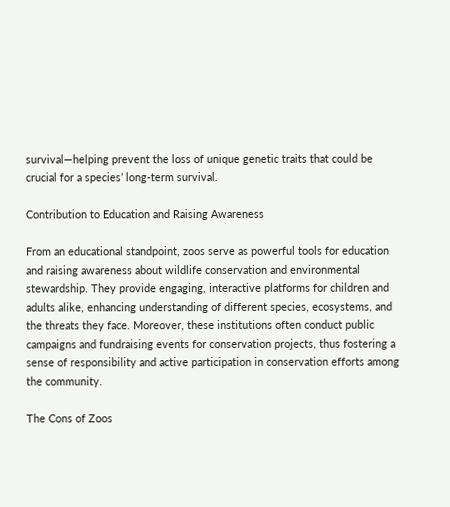survival—helping prevent the loss of unique genetic traits that could be crucial for a species’ long-term survival.

Contribution to Education and Raising Awareness

From an educational standpoint, zoos serve as powerful tools for education and raising awareness about wildlife conservation and environmental stewardship. They provide engaging, interactive platforms for children and adults alike, enhancing understanding of different species, ecosystems, and the threats they face. Moreover, these institutions often conduct public campaigns and fundraising events for conservation projects, thus fostering a sense of responsibility and active participation in conservation efforts among the community.

The Cons of Zoos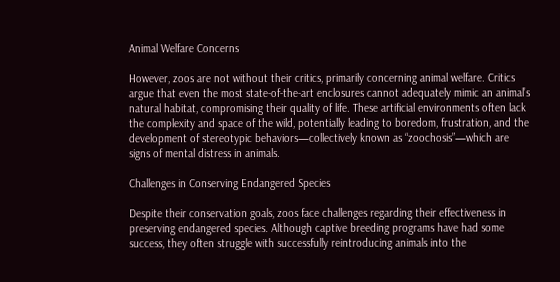Animal Welfare Concerns

However, zoos are not without their critics, primarily concerning animal welfare. Critics argue that even the most state-of-the-art enclosures cannot adequately mimic an animal’s natural habitat, compromising their quality of life. These artificial environments often lack the complexity and space of the wild, potentially leading to boredom, frustration, and the development of stereotypic behaviors—collectively known as “zoochosis”—which are signs of mental distress in animals.

Challenges in Conserving Endangered Species

Despite their conservation goals, zoos face challenges regarding their effectiveness in preserving endangered species. Although captive breeding programs have had some success, they often struggle with successfully reintroducing animals into the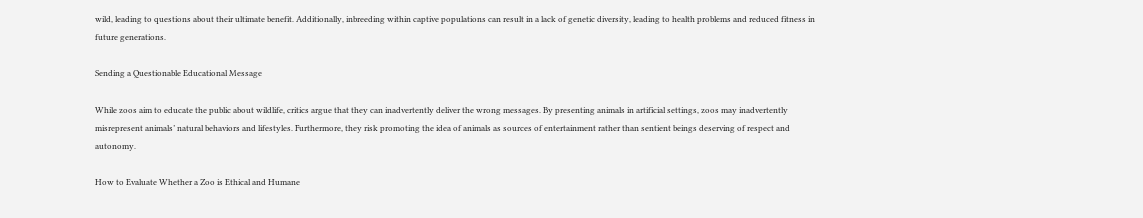wild, leading to questions about their ultimate benefit. Additionally, inbreeding within captive populations can result in a lack of genetic diversity, leading to health problems and reduced fitness in future generations.

Sending a Questionable Educational Message

While zoos aim to educate the public about wildlife, critics argue that they can inadvertently deliver the wrong messages. By presenting animals in artificial settings, zoos may inadvertently misrepresent animals’ natural behaviors and lifestyles. Furthermore, they risk promoting the idea of animals as sources of entertainment rather than sentient beings deserving of respect and autonomy.

How to Evaluate Whether a Zoo is Ethical and Humane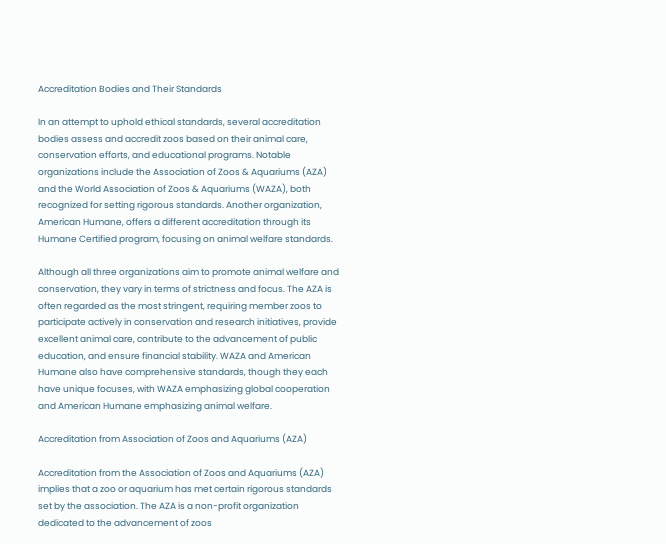Accreditation Bodies and Their Standards

In an attempt to uphold ethical standards, several accreditation bodies assess and accredit zoos based on their animal care, conservation efforts, and educational programs. Notable organizations include the Association of Zoos & Aquariums (AZA) and the World Association of Zoos & Aquariums (WAZA), both recognized for setting rigorous standards. Another organization, American Humane, offers a different accreditation through its Humane Certified program, focusing on animal welfare standards.

Although all three organizations aim to promote animal welfare and conservation, they vary in terms of strictness and focus. The AZA is often regarded as the most stringent, requiring member zoos to participate actively in conservation and research initiatives, provide excellent animal care, contribute to the advancement of public education, and ensure financial stability. WAZA and American Humane also have comprehensive standards, though they each have unique focuses, with WAZA emphasizing global cooperation and American Humane emphasizing animal welfare.

Accreditation from Association of Zoos and Aquariums (AZA)

Accreditation from the Association of Zoos and Aquariums (AZA) implies that a zoo or aquarium has met certain rigorous standards set by the association. The AZA is a non-profit organization dedicated to the advancement of zoos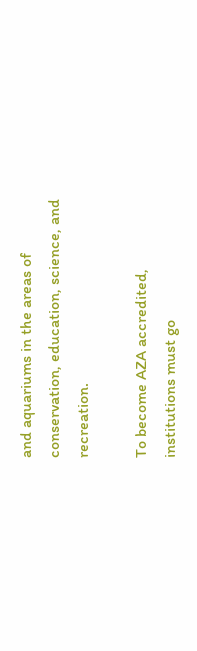and aquariums in the areas of conservation, education, science, and recreation.

To become AZA accredited, institutions must go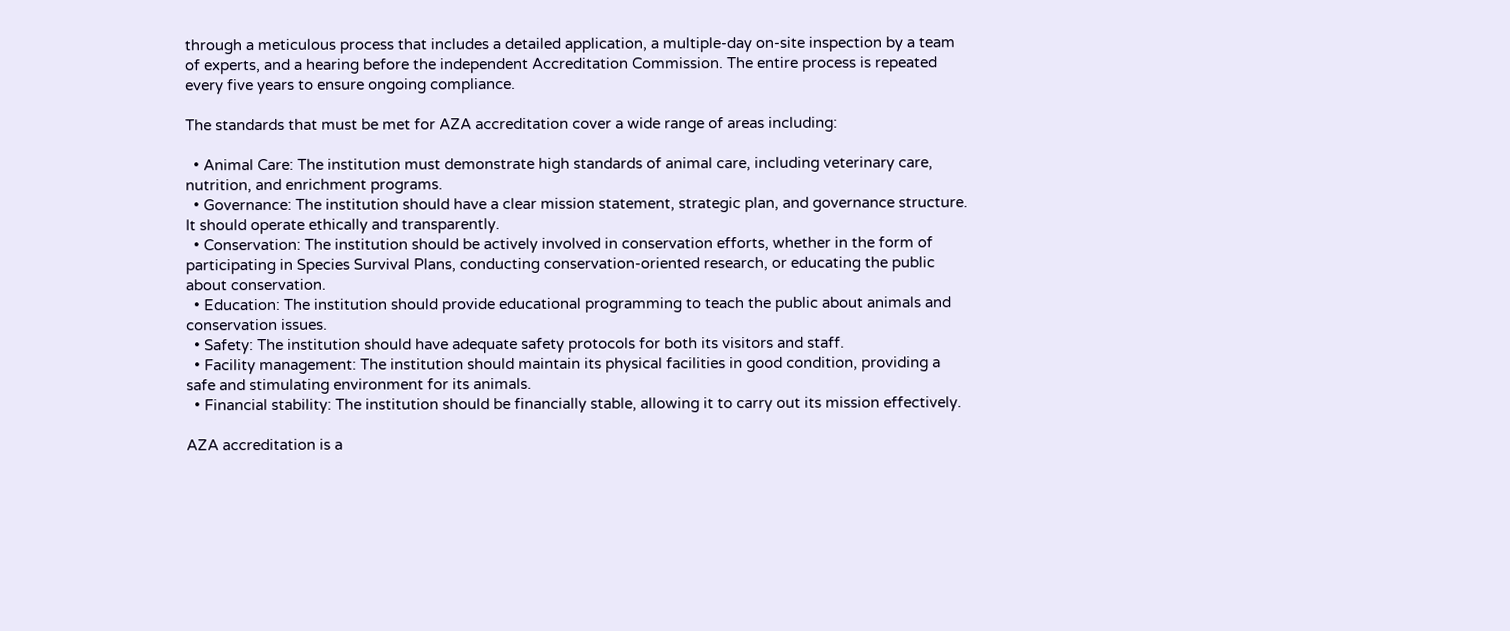through a meticulous process that includes a detailed application, a multiple-day on-site inspection by a team of experts, and a hearing before the independent Accreditation Commission. The entire process is repeated every five years to ensure ongoing compliance.

The standards that must be met for AZA accreditation cover a wide range of areas including:

  • Animal Care: The institution must demonstrate high standards of animal care, including veterinary care, nutrition, and enrichment programs.
  • Governance: The institution should have a clear mission statement, strategic plan, and governance structure. It should operate ethically and transparently.
  • Conservation: The institution should be actively involved in conservation efforts, whether in the form of participating in Species Survival Plans, conducting conservation-oriented research, or educating the public about conservation.
  • Education: The institution should provide educational programming to teach the public about animals and conservation issues.
  • Safety: The institution should have adequate safety protocols for both its visitors and staff.
  • Facility management: The institution should maintain its physical facilities in good condition, providing a safe and stimulating environment for its animals.
  • Financial stability: The institution should be financially stable, allowing it to carry out its mission effectively.

AZA accreditation is a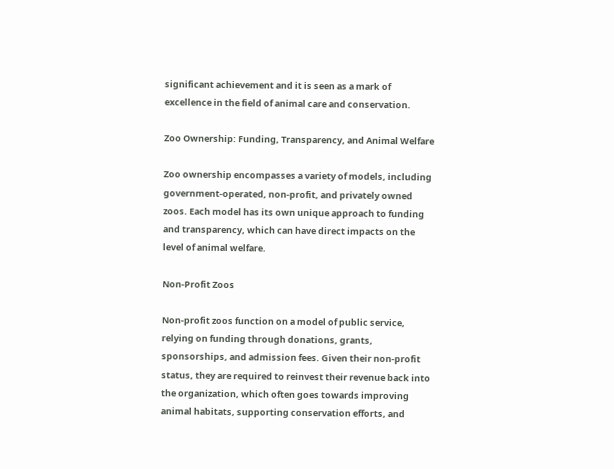significant achievement and it is seen as a mark of excellence in the field of animal care and conservation.

Zoo Ownership: Funding, Transparency, and Animal Welfare

Zoo ownership encompasses a variety of models, including government-operated, non-profit, and privately owned zoos. Each model has its own unique approach to funding and transparency, which can have direct impacts on the level of animal welfare.

Non-Profit Zoos

Non-profit zoos function on a model of public service, relying on funding through donations, grants, sponsorships, and admission fees. Given their non-profit status, they are required to reinvest their revenue back into the organization, which often goes towards improving animal habitats, supporting conservation efforts, and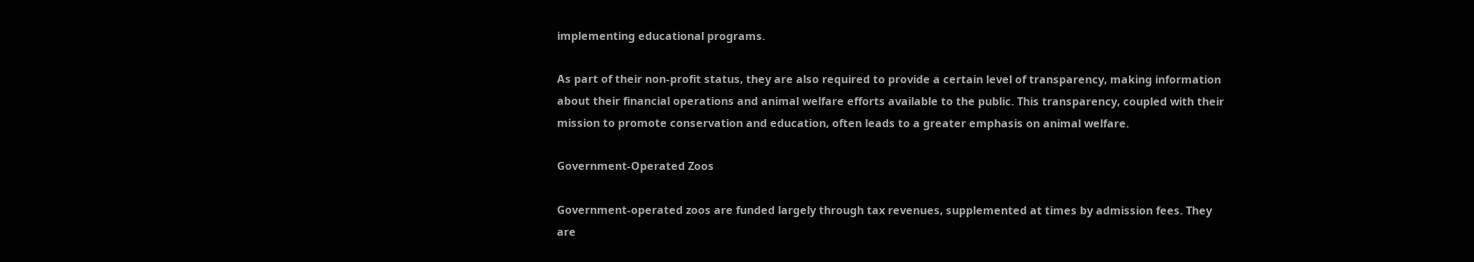implementing educational programs.

As part of their non-profit status, they are also required to provide a certain level of transparency, making information about their financial operations and animal welfare efforts available to the public. This transparency, coupled with their mission to promote conservation and education, often leads to a greater emphasis on animal welfare.

Government-Operated Zoos

Government-operated zoos are funded largely through tax revenues, supplemented at times by admission fees. They are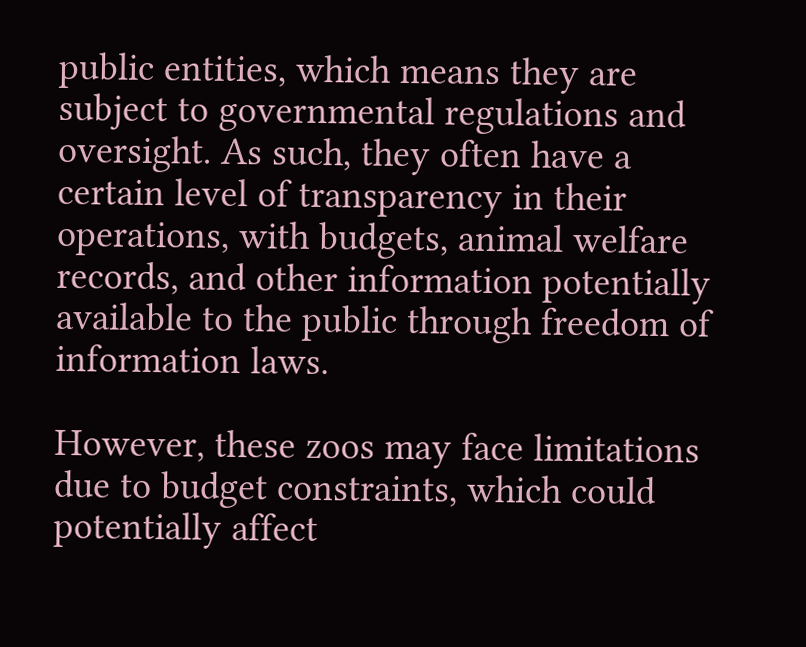public entities, which means they are subject to governmental regulations and oversight. As such, they often have a certain level of transparency in their operations, with budgets, animal welfare records, and other information potentially available to the public through freedom of information laws.

However, these zoos may face limitations due to budget constraints, which could potentially affect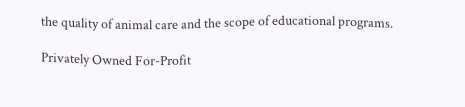the quality of animal care and the scope of educational programs.

Privately Owned For-Profit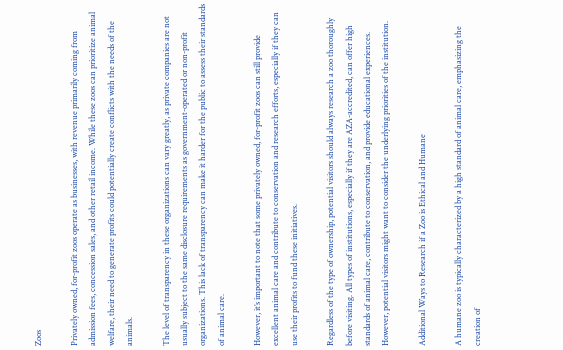Zoos

Privately owned, for-profit zoos operate as businesses, with revenue primarily coming from admission fees, concession sales, and other retail income. While these zoos can prioritize animal welfare, their need to generate profits could potentially create conflicts with the needs of the animals.

The level of transparency in these organizations can vary greatly, as private companies are not usually subject to the same disclosure requirements as government-operated or non-profit organizations. This lack of transparency can make it harder for the public to assess their standards of animal care.

However, it’s important to note that some privately owned, for-profit zoos can still provide excellent animal care and contribute to conservation and research efforts, especially if they can use their profits to fund these initiatives.

Regardless of the type of ownership, potential visitors should always research a zoo thoroughly before visiting. All types of institutions, especially if they are AZA-accredited, can offer high standards of animal care, contribute to conservation, and provide educational experiences. However, potential visitors might want to consider the underlying priorities of the institution.

Additional Ways to Research if a Zoo is Ethical and Humane

A humane zoo is typically characterized by a high standard of animal care, emphasizing the creation of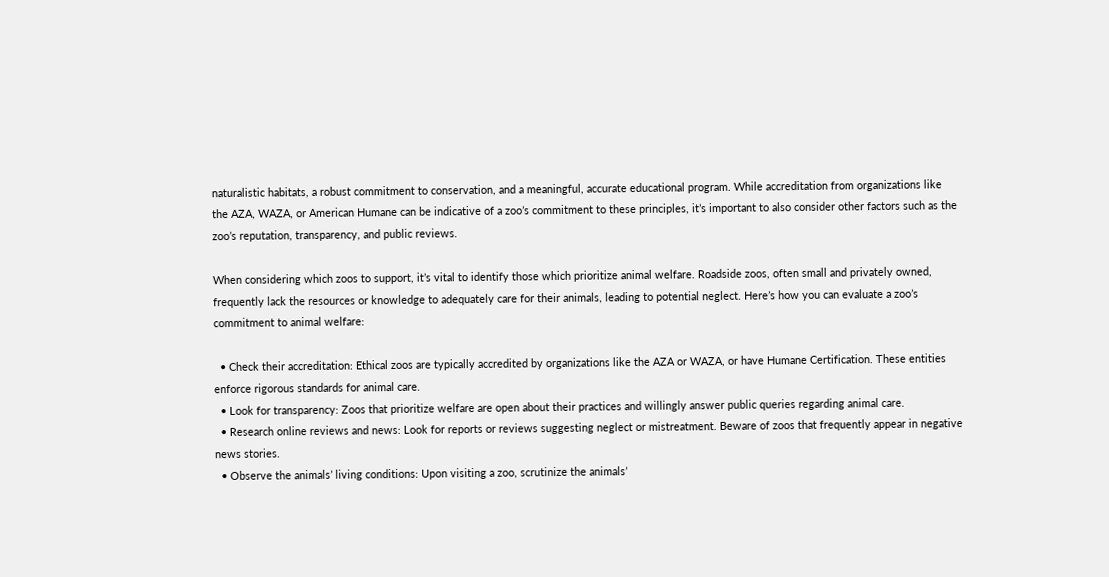naturalistic habitats, a robust commitment to conservation, and a meaningful, accurate educational program. While accreditation from organizations like the AZA, WAZA, or American Humane can be indicative of a zoo’s commitment to these principles, it’s important to also consider other factors such as the zoo’s reputation, transparency, and public reviews.

When considering which zoos to support, it’s vital to identify those which prioritize animal welfare. Roadside zoos, often small and privately owned, frequently lack the resources or knowledge to adequately care for their animals, leading to potential neglect. Here’s how you can evaluate a zoo’s commitment to animal welfare:

  • Check their accreditation: Ethical zoos are typically accredited by organizations like the AZA or WAZA, or have Humane Certification. These entities enforce rigorous standards for animal care.
  • Look for transparency: Zoos that prioritize welfare are open about their practices and willingly answer public queries regarding animal care.
  • Research online reviews and news: Look for reports or reviews suggesting neglect or mistreatment. Beware of zoos that frequently appear in negative news stories.
  • Observe the animals’ living conditions: Upon visiting a zoo, scrutinize the animals’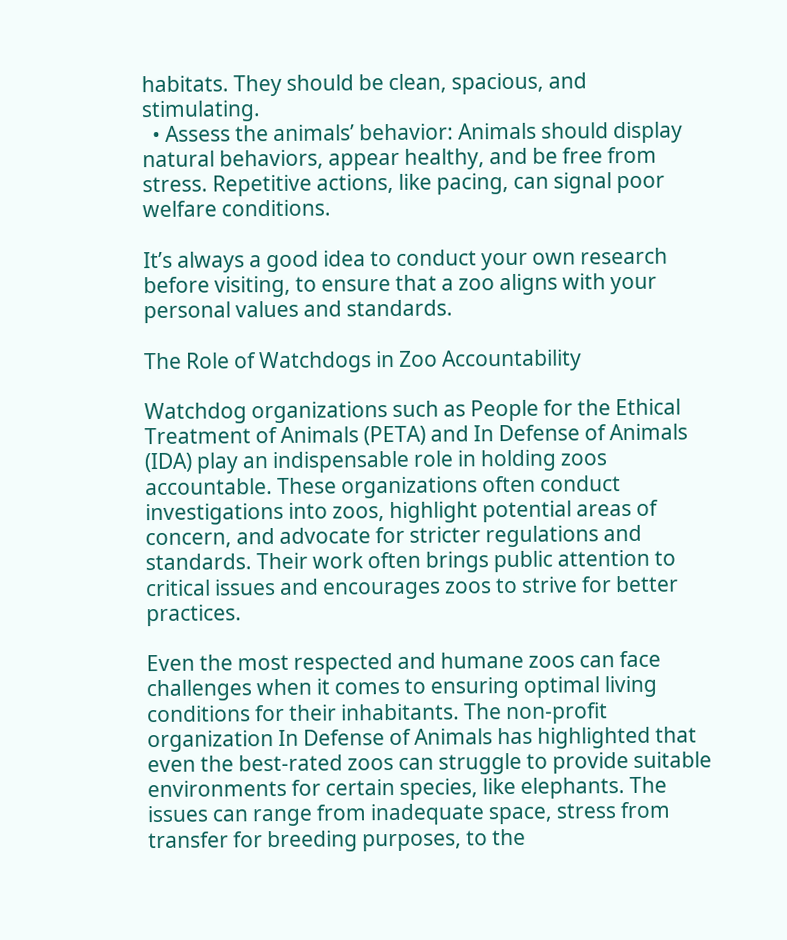habitats. They should be clean, spacious, and stimulating.
  • Assess the animals’ behavior: Animals should display natural behaviors, appear healthy, and be free from stress. Repetitive actions, like pacing, can signal poor welfare conditions.

It’s always a good idea to conduct your own research before visiting, to ensure that a zoo aligns with your personal values and standards.

The Role of Watchdogs in Zoo Accountability

Watchdog organizations such as People for the Ethical Treatment of Animals (PETA) and In Defense of Animals (IDA) play an indispensable role in holding zoos accountable. These organizations often conduct investigations into zoos, highlight potential areas of concern, and advocate for stricter regulations and standards. Their work often brings public attention to critical issues and encourages zoos to strive for better practices.

Even the most respected and humane zoos can face challenges when it comes to ensuring optimal living conditions for their inhabitants. The non-profit organization In Defense of Animals has highlighted that even the best-rated zoos can struggle to provide suitable environments for certain species, like elephants. The issues can range from inadequate space, stress from transfer for breeding purposes, to the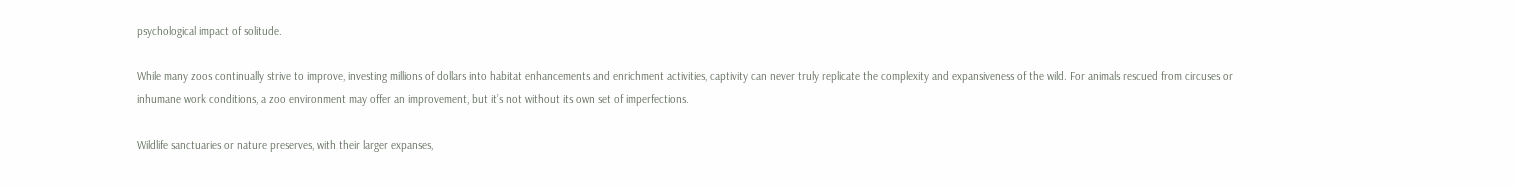psychological impact of solitude.

While many zoos continually strive to improve, investing millions of dollars into habitat enhancements and enrichment activities, captivity can never truly replicate the complexity and expansiveness of the wild. For animals rescued from circuses or inhumane work conditions, a zoo environment may offer an improvement, but it’s not without its own set of imperfections.

Wildlife sanctuaries or nature preserves, with their larger expanses,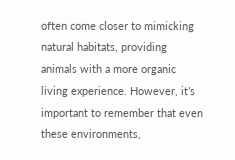often come closer to mimicking natural habitats, providing animals with a more organic living experience. However, it’s important to remember that even these environments,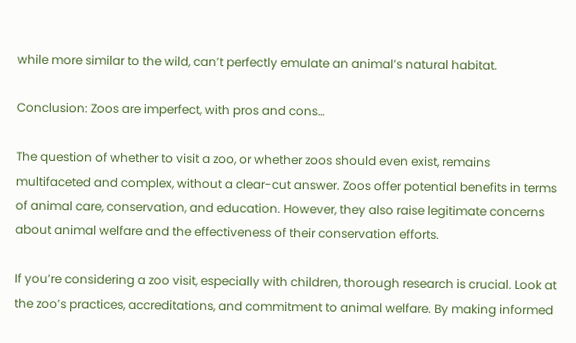while more similar to the wild, can’t perfectly emulate an animal’s natural habitat.

Conclusion: Zoos are imperfect, with pros and cons…

The question of whether to visit a zoo, or whether zoos should even exist, remains multifaceted and complex, without a clear-cut answer. Zoos offer potential benefits in terms of animal care, conservation, and education. However, they also raise legitimate concerns about animal welfare and the effectiveness of their conservation efforts.

If you’re considering a zoo visit, especially with children, thorough research is crucial. Look at the zoo’s practices, accreditations, and commitment to animal welfare. By making informed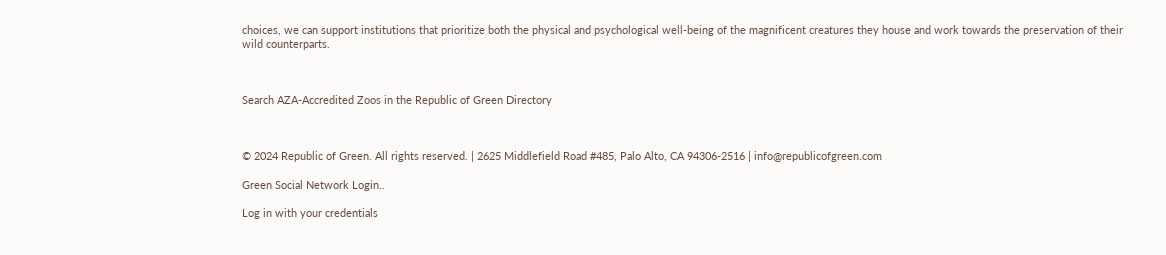choices, we can support institutions that prioritize both the physical and psychological well-being of the magnificent creatures they house and work towards the preservation of their wild counterparts.



Search AZA-Accredited Zoos in the Republic of Green Directory



© 2024 Republic of Green. All rights reserved. | 2625 Middlefield Road #485, Palo Alto, CA 94306-2516 | info@republicofgreen.com

Green Social Network Login..

Log in with your credentials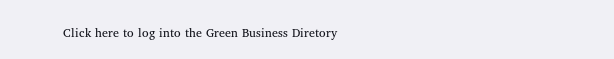Click here to log into the Green Business Diretory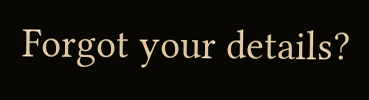Forgot your details?